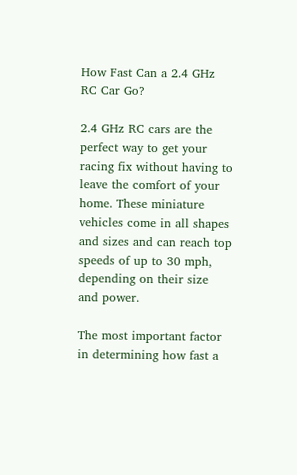How Fast Can a 2.4 GHz RC Car Go?

2.4 GHz RC cars are the perfect way to get your racing fix without having to leave the comfort of your home. These miniature vehicles come in all shapes and sizes and can reach top speeds of up to 30 mph, depending on their size and power.

The most important factor in determining how fast a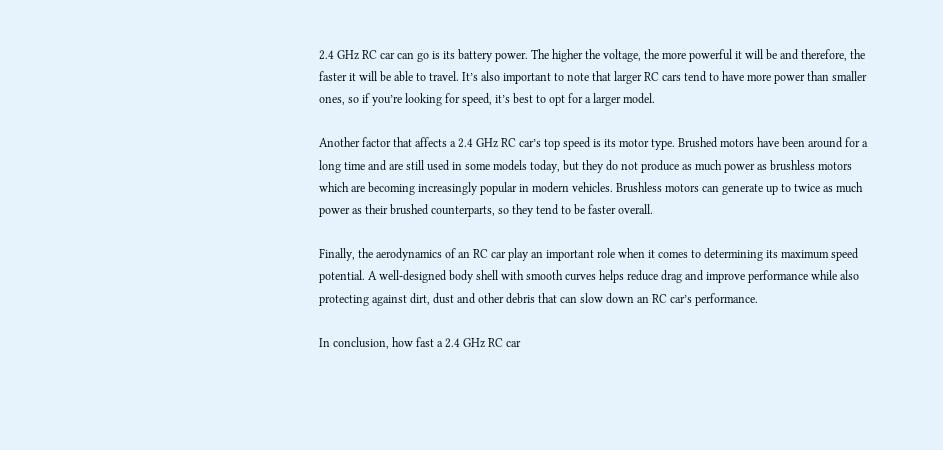2.4 GHz RC car can go is its battery power. The higher the voltage, the more powerful it will be and therefore, the faster it will be able to travel. It’s also important to note that larger RC cars tend to have more power than smaller ones, so if you’re looking for speed, it’s best to opt for a larger model.

Another factor that affects a 2.4 GHz RC car’s top speed is its motor type. Brushed motors have been around for a long time and are still used in some models today, but they do not produce as much power as brushless motors which are becoming increasingly popular in modern vehicles. Brushless motors can generate up to twice as much power as their brushed counterparts, so they tend to be faster overall.

Finally, the aerodynamics of an RC car play an important role when it comes to determining its maximum speed potential. A well-designed body shell with smooth curves helps reduce drag and improve performance while also protecting against dirt, dust and other debris that can slow down an RC car’s performance.

In conclusion, how fast a 2.4 GHz RC car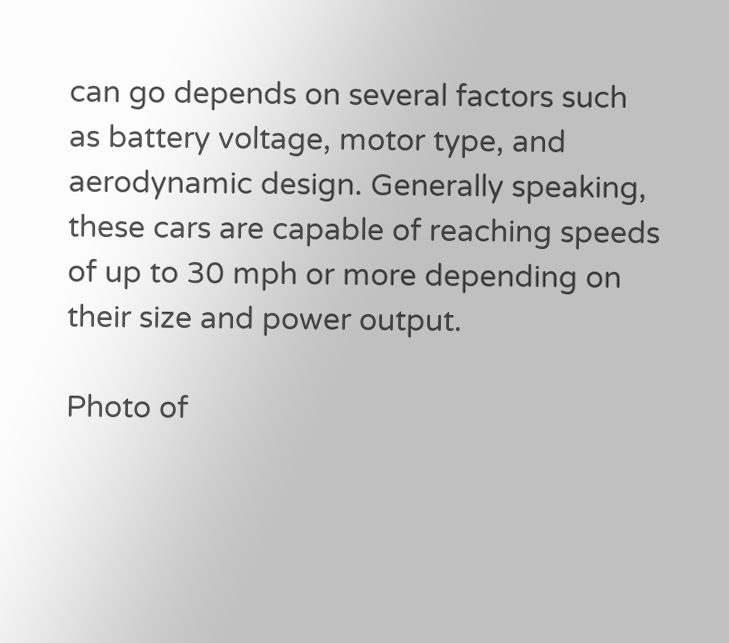can go depends on several factors such as battery voltage, motor type, and aerodynamic design. Generally speaking, these cars are capable of reaching speeds of up to 30 mph or more depending on their size and power output.

Photo of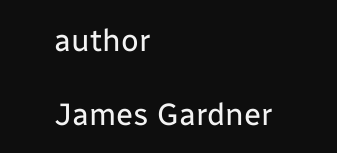author

James Gardner